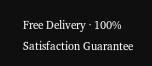Free Delivery · 100% Satisfaction Guarantee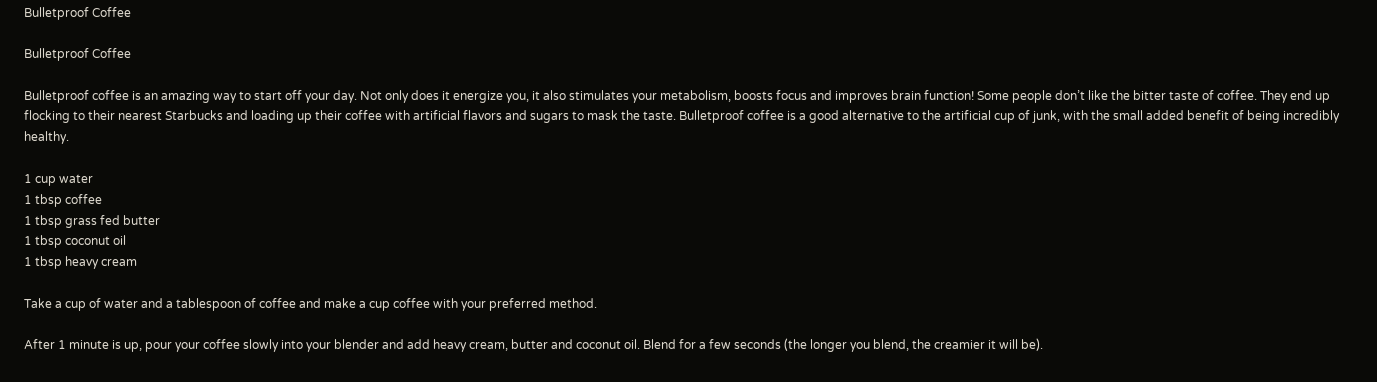Bulletproof Coffee

Bulletproof Coffee

Bulletproof coffee is an amazing way to start off your day. Not only does it energize you, it also stimulates your metabolism, boosts focus and improves brain function! Some people don’t like the bitter taste of coffee. They end up flocking to their nearest Starbucks and loading up their coffee with artificial flavors and sugars to mask the taste. Bulletproof coffee is a good alternative to the artificial cup of junk, with the small added benefit of being incredibly healthy.

1 cup water
1 tbsp coffee
1 tbsp grass fed butter
1 tbsp coconut oil
1 tbsp heavy cream

Take a cup of water and a tablespoon of coffee and make a cup coffee with your preferred method.

After 1 minute is up, pour your coffee slowly into your blender and add heavy cream, butter and coconut oil. Blend for a few seconds (the longer you blend, the creamier it will be).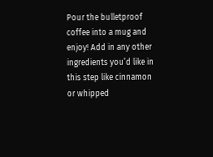Pour the bulletproof coffee into a mug and enjoy! Add in any other ingredients you’d like in this step like cinnamon or whipped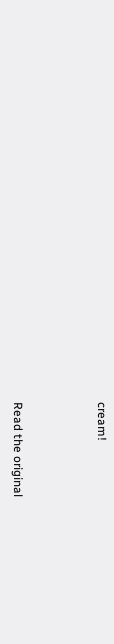cream!



Read the original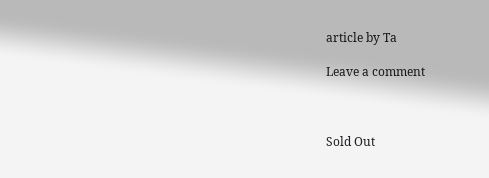article by Ta

Leave a comment



Sold Out